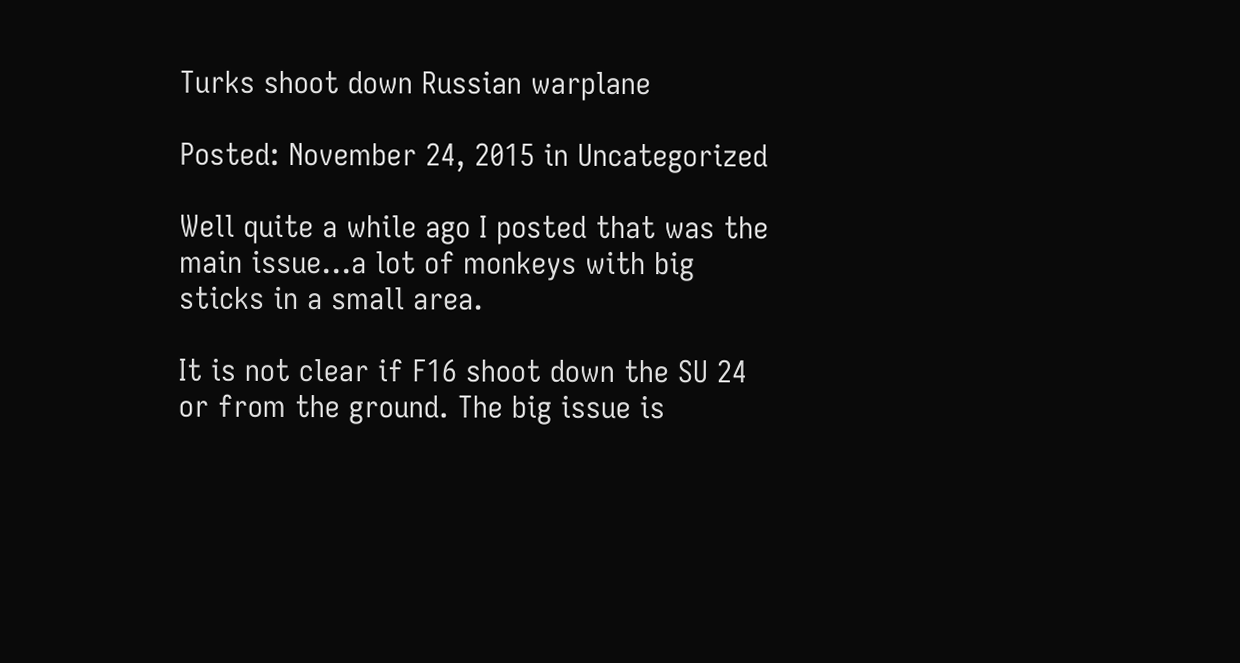Turks shoot down Russian warplane

Posted: November 24, 2015 in Uncategorized

Well quite a while ago I posted that was the main issue…a lot of monkeys with big sticks in a small area.

It is not clear if F16 shoot down the SU 24 or from the ground. The big issue is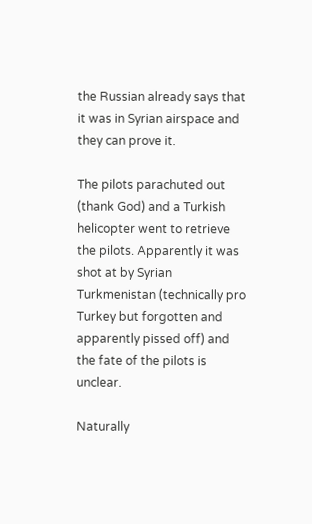the Russian already says that it was in Syrian airspace and they can prove it.

The pilots parachuted out (thank God) and a Turkish helicopter went to retrieve the pilots. Apparently it was shot at by Syrian Turkmenistan (technically pro Turkey but forgotten and apparently pissed off) and the fate of the pilots is unclear.

Naturally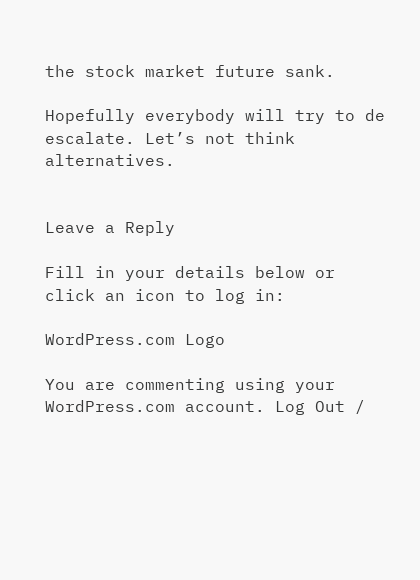the stock market future sank.

Hopefully everybody will try to de escalate. Let’s not think alternatives.


Leave a Reply

Fill in your details below or click an icon to log in:

WordPress.com Logo

You are commenting using your WordPress.com account. Log Out /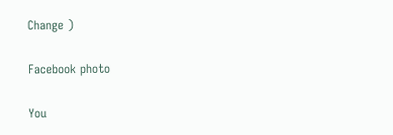Change )

Facebook photo

You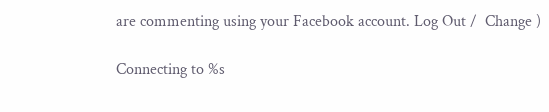are commenting using your Facebook account. Log Out /  Change )

Connecting to %s